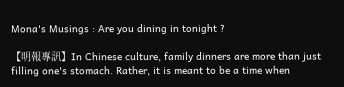Mona's Musings : Are you dining in tonight ?

【明報專訊】In Chinese culture, family dinners are more than just filling one's stomach. Rather, it is meant to be a time when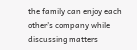the family can enjoy each other's company while discussing matters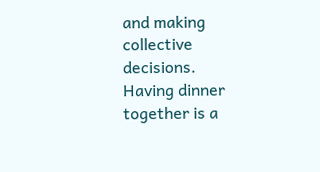and making collective decisions. Having dinner together is a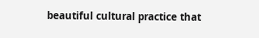beautiful cultural practice that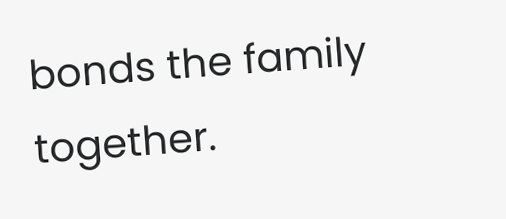bonds the family together.